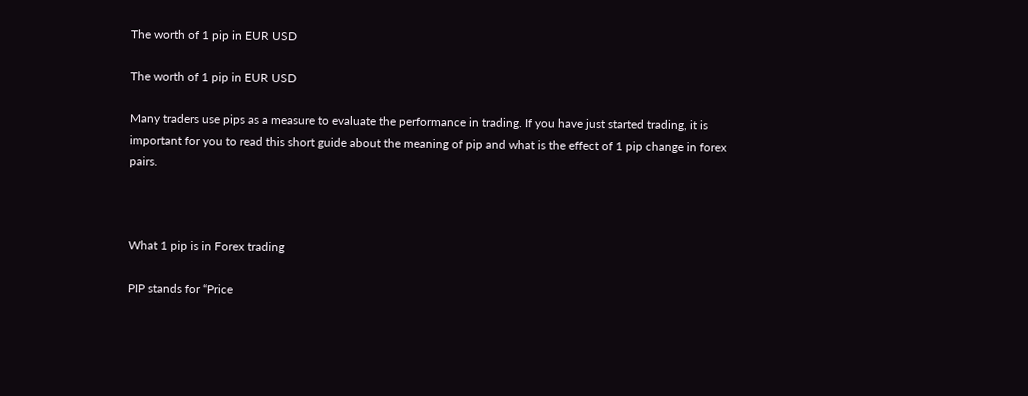The worth of 1 pip in EUR USD

The worth of 1 pip in EUR USD

Many traders use pips as a measure to evaluate the performance in trading. If you have just started trading, it is important for you to read this short guide about the meaning of pip and what is the effect of 1 pip change in forex pairs.



What 1 pip is in Forex trading

PIP stands for “Price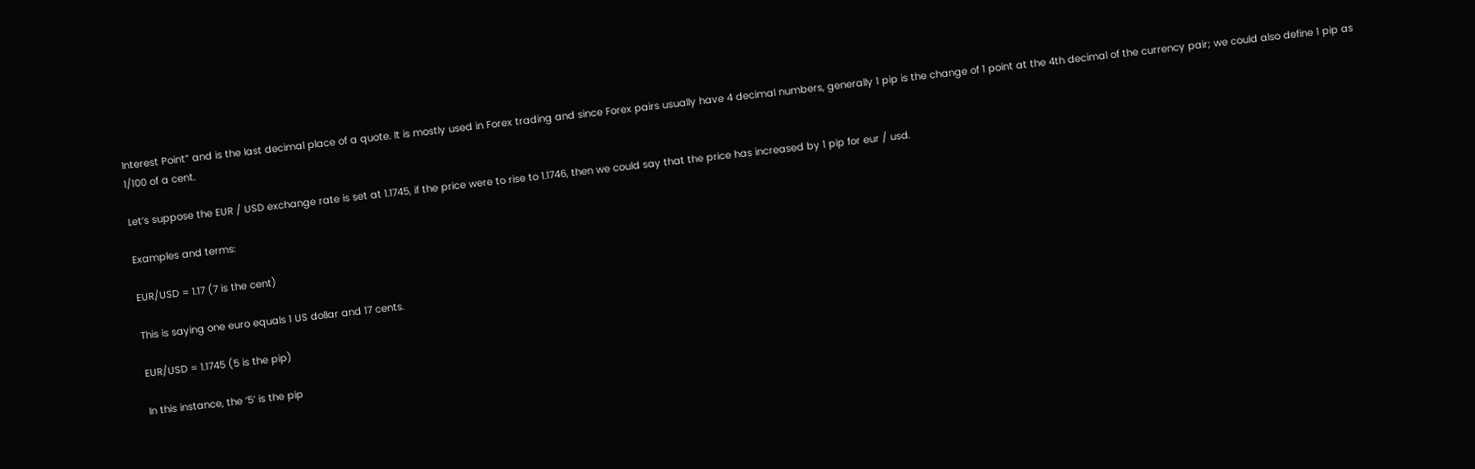Interest Point” and is the last decimal place of a quote. It is mostly used in Forex trading and since Forex pairs usually have 4 decimal numbers, generally 1 pip is the change of 1 point at the 4th decimal of the currency pair; we could also define 1 pip as 1/100 of a cent.

Let’s suppose the EUR / USD exchange rate is set at 1.1745, if the price were to rise to 1.1746, then we could say that the price has increased by 1 pip for eur / usd.

Examples and terms:

EUR/USD = 1.17 (7 is the cent)

This is saying one euro equals 1 US dollar and 17 cents.

EUR/USD = 1.1745 (5 is the pip)

In this instance, the ‘5’ is the pip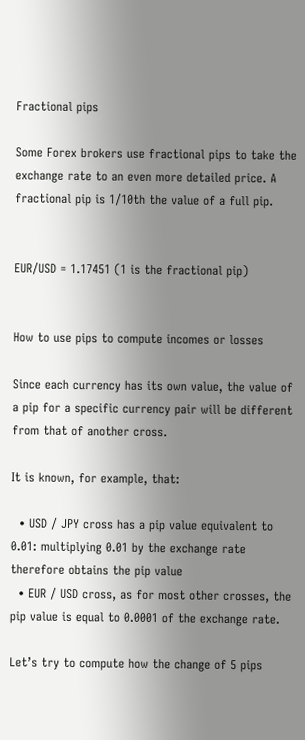Fractional pips

Some Forex brokers use fractional pips to take the exchange rate to an even more detailed price. A fractional pip is 1/10th the value of a full pip.


EUR/USD = 1.17451 (1 is the fractional pip)


How to use pips to compute incomes or losses

Since each currency has its own value, the value of a pip for a specific currency pair will be different from that of another cross.

It is known, for example, that:

  • USD / JPY cross has a pip value equivalent to 0.01: multiplying 0.01 by the exchange rate therefore obtains the pip value
  • EUR / USD cross, as for most other crosses, the pip value is equal to 0.0001 of the exchange rate.

Let’s try to compute how the change of 5 pips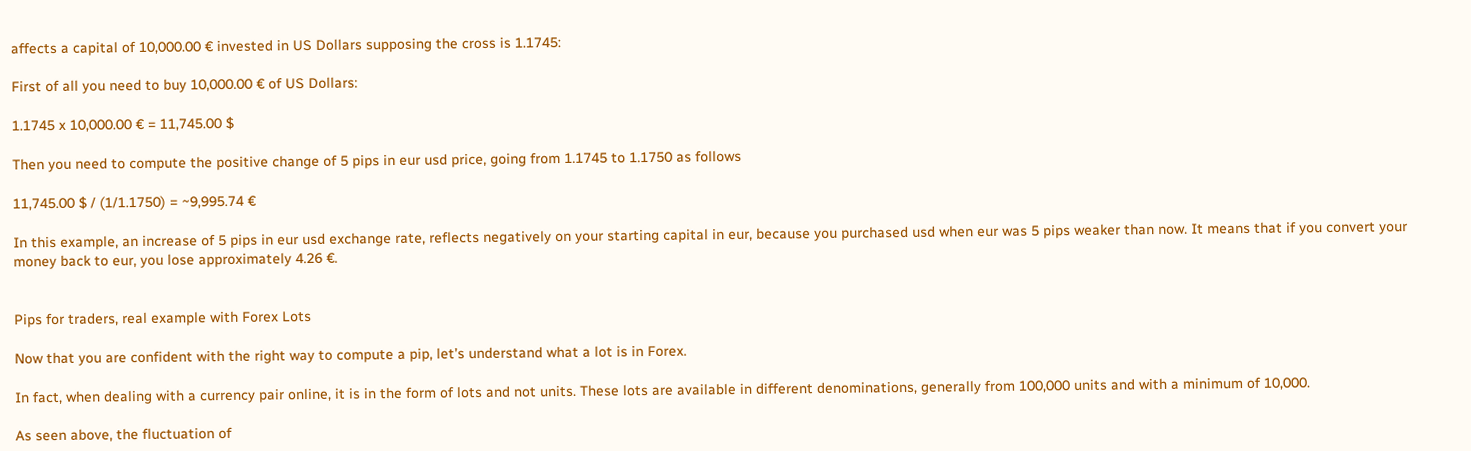affects a capital of 10,000.00 € invested in US Dollars supposing the cross is 1.1745:

First of all you need to buy 10,000.00 € of US Dollars:

1.1745 x 10,000.00 € = 11,745.00 $

Then you need to compute the positive change of 5 pips in eur usd price, going from 1.1745 to 1.1750 as follows

11,745.00 $ / (1/1.1750) = ~9,995.74 €

In this example, an increase of 5 pips in eur usd exchange rate, reflects negatively on your starting capital in eur, because you purchased usd when eur was 5 pips weaker than now. It means that if you convert your money back to eur, you lose approximately 4.26 €.


Pips for traders, real example with Forex Lots

Now that you are confident with the right way to compute a pip, let’s understand what a lot is in Forex.

In fact, when dealing with a currency pair online, it is in the form of lots and not units. These lots are available in different denominations, generally from 100,000 units and with a minimum of 10,000.

As seen above, the fluctuation of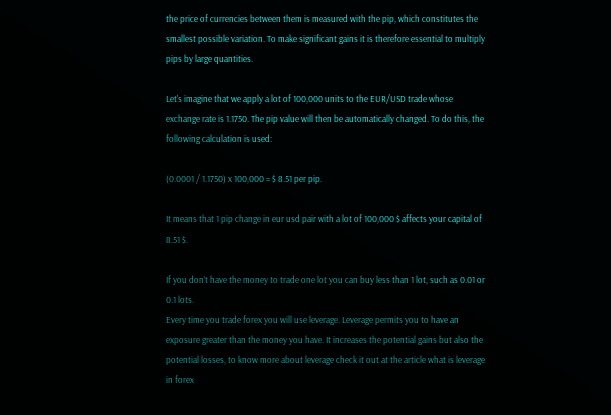the price of currencies between them is measured with the pip, which constitutes the smallest possible variation. To make significant gains it is therefore essential to multiply pips by large quantities.

Let's imagine that we apply a lot of 100,000 units to the EUR/USD trade whose exchange rate is 1.1750. The pip value will then be automatically changed. To do this, the following calculation is used:

(0.0001 / 1.1750) x 100,000 = $ 8.51 per pip.

It means that 1 pip change in eur usd pair with a lot of 100,000 $ affects your capital of 8.51 $.

If you don’t have the money to trade one lot you can buy less than 1 lot, such as 0.01 or 0.1 lots.
Every time you trade forex you will use leverage. Leverage permits you to have an exposure greater than the money you have. It increases the potential gains but also the potential losses, to know more about leverage check it out at the article what is leverage in forex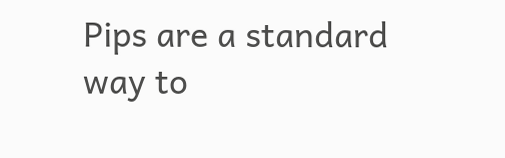Pips are a standard way to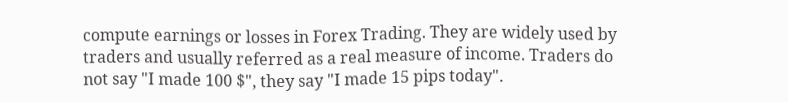compute earnings or losses in Forex Trading. They are widely used by traders and usually referred as a real measure of income. Traders do not say "I made 100 $", they say "I made 15 pips today".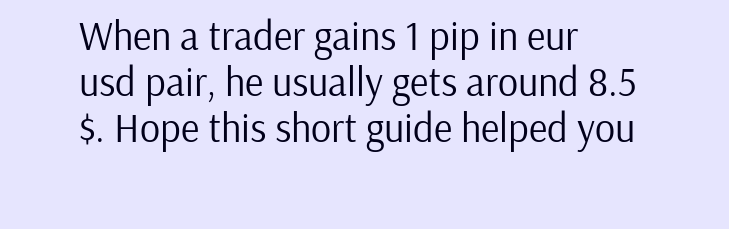When a trader gains 1 pip in eur usd pair, he usually gets around 8.5 $. Hope this short guide helped you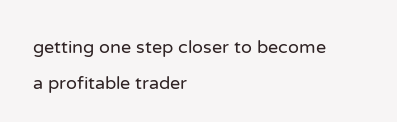getting one step closer to become a profitable trader